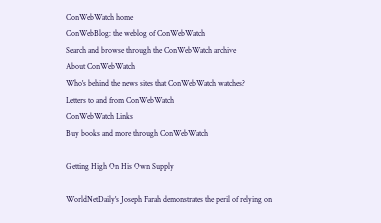ConWebWatch home
ConWebBlog: the weblog of ConWebWatch
Search and browse through the ConWebWatch archive
About ConWebWatch
Who's behind the news sites that ConWebWatch watches?
Letters to and from ConWebWatch
ConWebWatch Links
Buy books and more through ConWebWatch

Getting High On His Own Supply

WorldNetDaily's Joseph Farah demonstrates the peril of relying on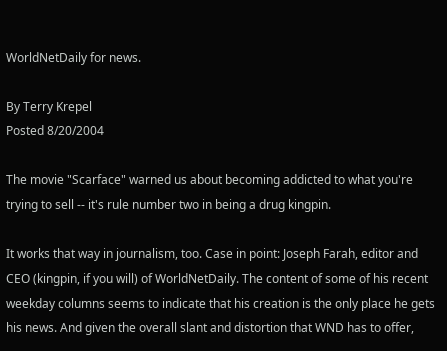WorldNetDaily for news.

By Terry Krepel
Posted 8/20/2004

The movie "Scarface" warned us about becoming addicted to what you're trying to sell -- it's rule number two in being a drug kingpin.

It works that way in journalism, too. Case in point: Joseph Farah, editor and CEO (kingpin, if you will) of WorldNetDaily. The content of some of his recent weekday columns seems to indicate that his creation is the only place he gets his news. And given the overall slant and distortion that WND has to offer,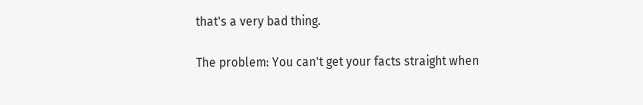that's a very bad thing.

The problem: You can't get your facts straight when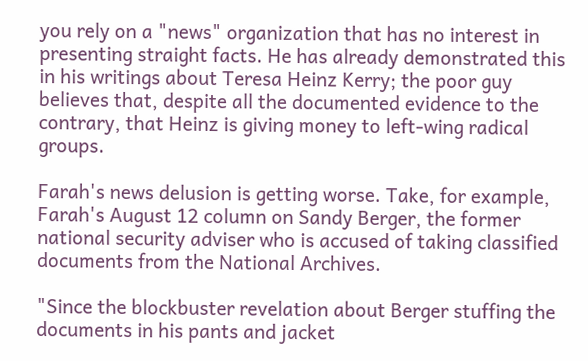you rely on a "news" organization that has no interest in presenting straight facts. He has already demonstrated this in his writings about Teresa Heinz Kerry; the poor guy believes that, despite all the documented evidence to the contrary, that Heinz is giving money to left-wing radical groups.

Farah's news delusion is getting worse. Take, for example, Farah's August 12 column on Sandy Berger, the former national security adviser who is accused of taking classified documents from the National Archives.

"Since the blockbuster revelation about Berger stuffing the documents in his pants and jacket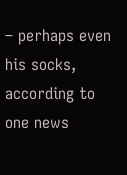– perhaps even his socks, according to one news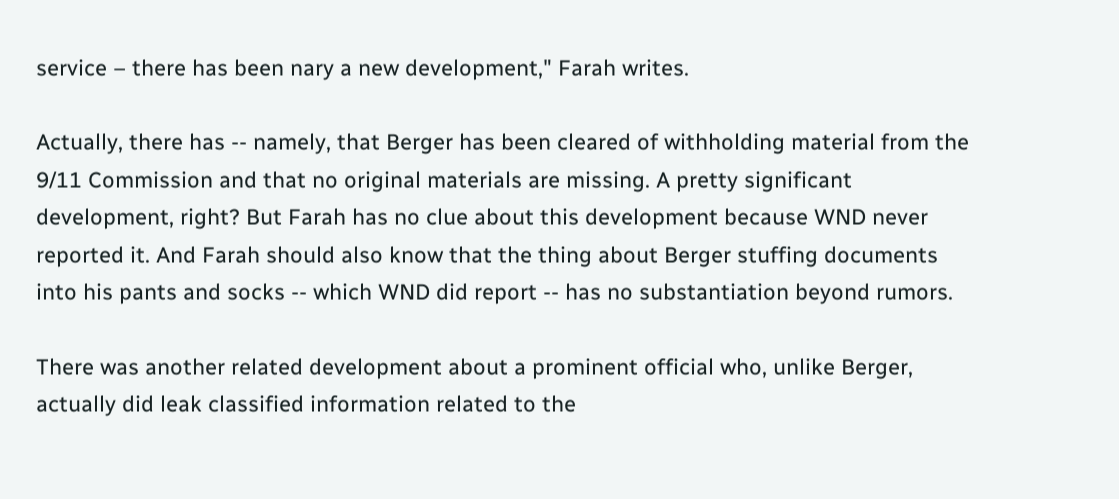service – there has been nary a new development," Farah writes.

Actually, there has -- namely, that Berger has been cleared of withholding material from the 9/11 Commission and that no original materials are missing. A pretty significant development, right? But Farah has no clue about this development because WND never reported it. And Farah should also know that the thing about Berger stuffing documents into his pants and socks -- which WND did report -- has no substantiation beyond rumors.

There was another related development about a prominent official who, unlike Berger, actually did leak classified information related to the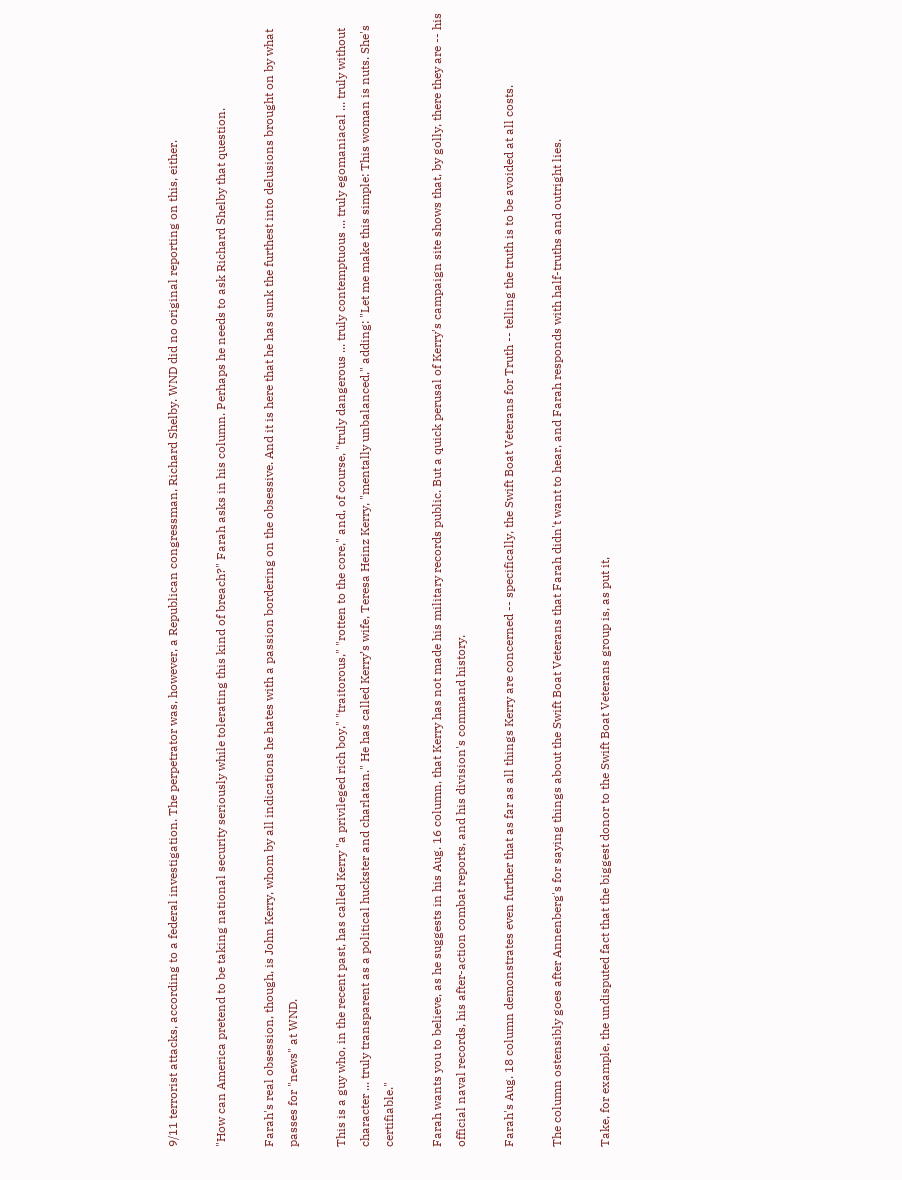9/11 terrorist attacks, according to a federal investigation. The perpetrator was, however, a Republican congressman, Richard Shelby. WND did no original reporting on this, either.

"How can America pretend to be taking national security seriously while tolerating this kind of breach?" Farah asks in his column. Perhaps he needs to ask Richard Shelby that question.

Farah's real obsession, though, is John Kerry, whom by all indications he hates with a passion bordering on the obsessive. And it is here that he has sunk the furthest into delusions brought on by what passes for "news" at WND.

This is a guy who, in the recent past, has called Kerry "a privileged rich boy," "traitorous," "rotten to the core," and, of course, "truly dangerous ... truly contemptuous ... truly egomaniacal ... truly without character ... truly transparent as a political huckster and charlatan." He has called Kerry’s wife, Teresa Heinz Kerry, "mentally unbalanced," adding: "Let me make this simple: This woman is nuts. She's certifiable."

Farah wants you to believe, as he suggests in his Aug. 16 column, that Kerry has not made his military records public. But a quick perusal of Kerry's campaign site shows that, by golly, there they are -- his official naval records, his after-action combat reports, and his division's command history.

Farah's Aug. 18 column demonstrates even further that as far as all things Kerry are concerned -- specifically, the Swift Boat Veterans for Truth -- telling the truth is to be avoided at all costs.

The column ostensibly goes after Annenberg's for saying things about the Swift Boat Veterans that Farah didn't want to hear, and Farah responds with half-truths and outright lies.

Take, for example, the undisputed fact that the biggest donor to the Swift Boat Veterans group is, as put it,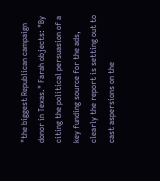"the biggest Republican campaign donor in Texas." Farah objects: "By citing the political persuasion of a key funding source for the ads, clearly the report is setting out to cast aspersions on the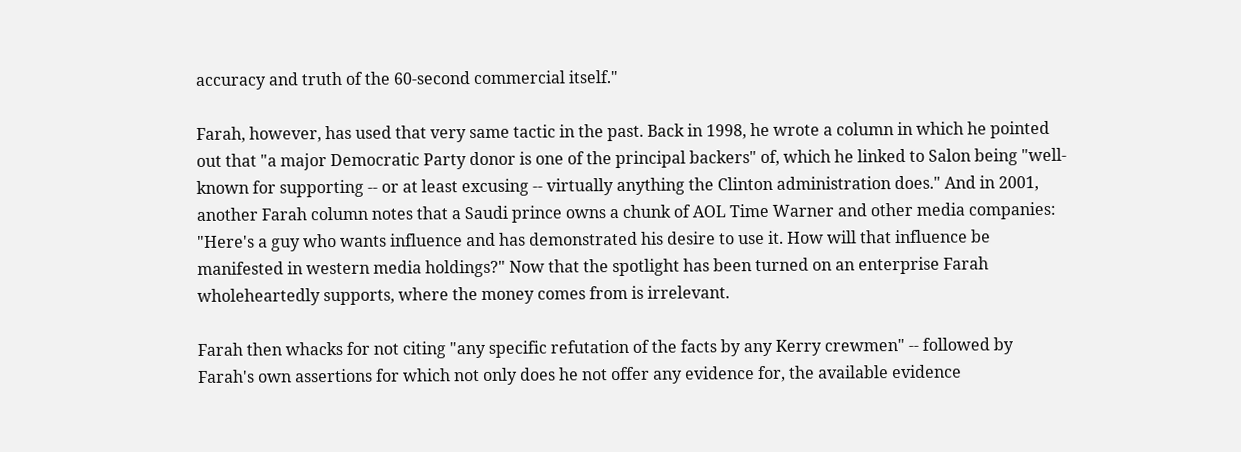accuracy and truth of the 60-second commercial itself."

Farah, however, has used that very same tactic in the past. Back in 1998, he wrote a column in which he pointed out that "a major Democratic Party donor is one of the principal backers" of, which he linked to Salon being "well-known for supporting -- or at least excusing -- virtually anything the Clinton administration does." And in 2001, another Farah column notes that a Saudi prince owns a chunk of AOL Time Warner and other media companies: "Here's a guy who wants influence and has demonstrated his desire to use it. How will that influence be manifested in western media holdings?" Now that the spotlight has been turned on an enterprise Farah wholeheartedly supports, where the money comes from is irrelevant.

Farah then whacks for not citing "any specific refutation of the facts by any Kerry crewmen" -- followed by Farah's own assertions for which not only does he not offer any evidence for, the available evidence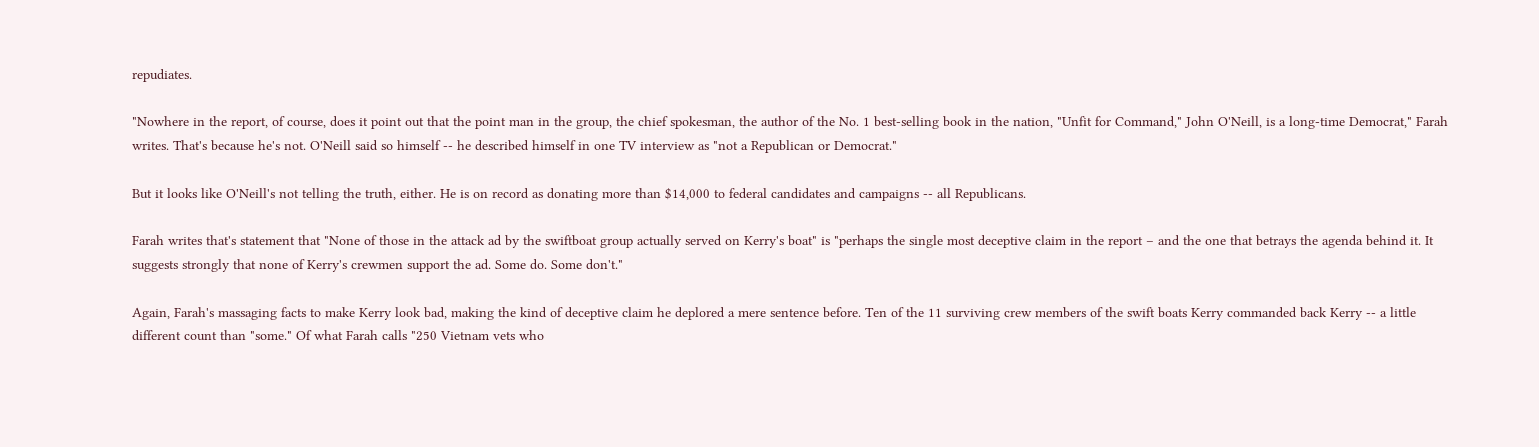repudiates.

"Nowhere in the report, of course, does it point out that the point man in the group, the chief spokesman, the author of the No. 1 best-selling book in the nation, "Unfit for Command," John O'Neill, is a long-time Democrat," Farah writes. That's because he's not. O'Neill said so himself -- he described himself in one TV interview as "not a Republican or Democrat."

But it looks like O'Neill's not telling the truth, either. He is on record as donating more than $14,000 to federal candidates and campaigns -- all Republicans.

Farah writes that's statement that "None of those in the attack ad by the swiftboat group actually served on Kerry's boat" is "perhaps the single most deceptive claim in the report – and the one that betrays the agenda behind it. It suggests strongly that none of Kerry's crewmen support the ad. Some do. Some don't."

Again, Farah's massaging facts to make Kerry look bad, making the kind of deceptive claim he deplored a mere sentence before. Ten of the 11 surviving crew members of the swift boats Kerry commanded back Kerry -- a little different count than "some." Of what Farah calls "250 Vietnam vets who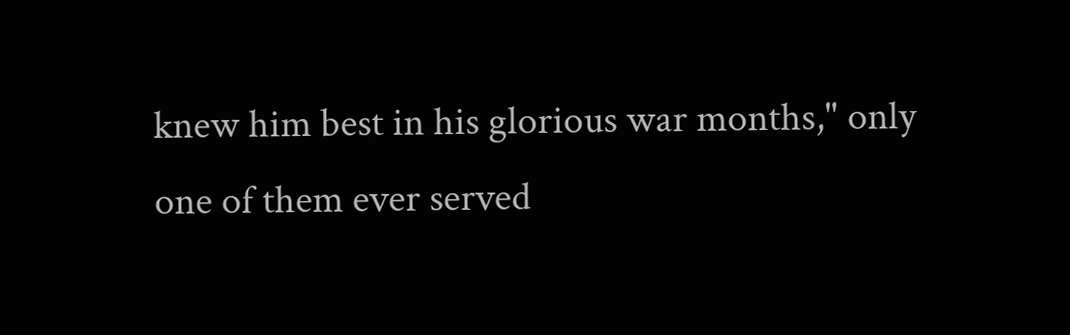knew him best in his glorious war months," only one of them ever served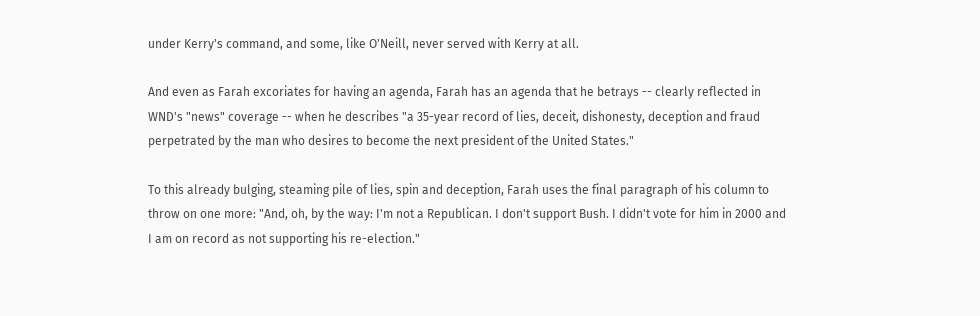under Kerry's command, and some, like O'Neill, never served with Kerry at all.

And even as Farah excoriates for having an agenda, Farah has an agenda that he betrays -- clearly reflected in WND's "news" coverage -- when he describes "a 35-year record of lies, deceit, dishonesty, deception and fraud perpetrated by the man who desires to become the next president of the United States."

To this already bulging, steaming pile of lies, spin and deception, Farah uses the final paragraph of his column to throw on one more: "And, oh, by the way: I'm not a Republican. I don't support Bush. I didn't vote for him in 2000 and I am on record as not supporting his re-election."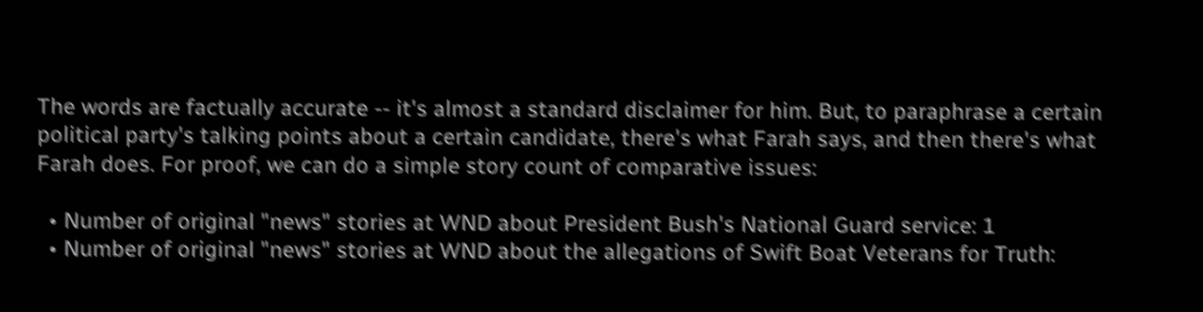The words are factually accurate -- it's almost a standard disclaimer for him. But, to paraphrase a certain political party's talking points about a certain candidate, there's what Farah says, and then there's what Farah does. For proof, we can do a simple story count of comparative issues:

  • Number of original "news" stories at WND about President Bush's National Guard service: 1
  • Number of original "news" stories at WND about the allegations of Swift Boat Veterans for Truth: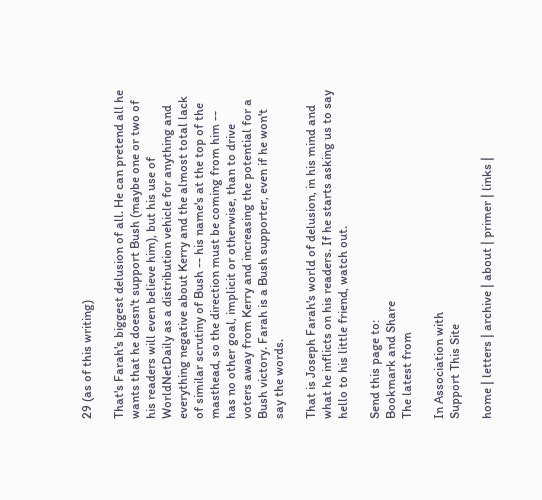29 (as of this writing)

That's Farah's biggest delusion of all. He can pretend all he wants that he doesn't support Bush (maybe one or two of his readers will even believe him), but his use of WorldNetDaily as a distribution vehicle for anything and everything negative about Kerry and the almost total lack of similar scrutiny of Bush -- his name's at the top of the masthead, so the direction must be coming from him -- has no other goal, implicit or otherwise, than to drive voters away from Kerry and increasing the potential for a Bush victory. Farah is a Bush supporter, even if he won't say the words.

That is Joseph Farah's world of delusion, in his mind and what he inflicts on his readers. If he starts asking us to say hello to his little friend, watch out.

Send this page to:
Bookmark and Share
The latest from

In Association with
Support This Site

home | letters | archive | about | primer | links |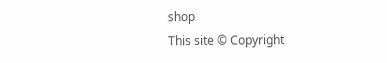shop
This site © Copyright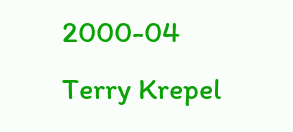2000-04 Terry Krepel